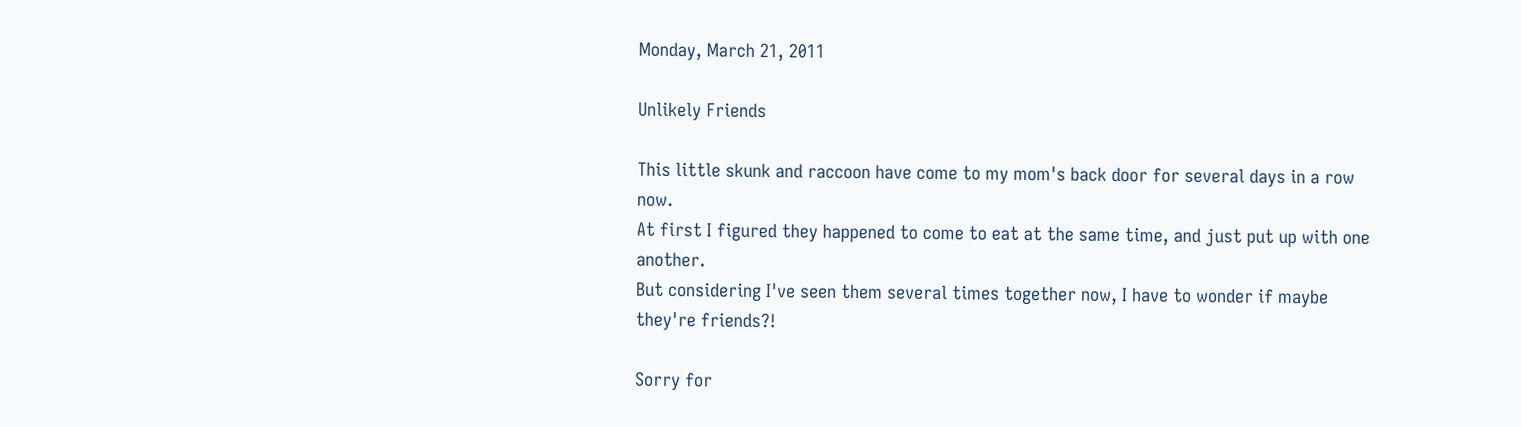Monday, March 21, 2011

Unlikely Friends

This little skunk and raccoon have come to my mom's back door for several days in a row now.
At first I figured they happened to come to eat at the same time, and just put up with one another.
But considering I've seen them several times together now, I have to wonder if maybe they're friends?!

Sorry for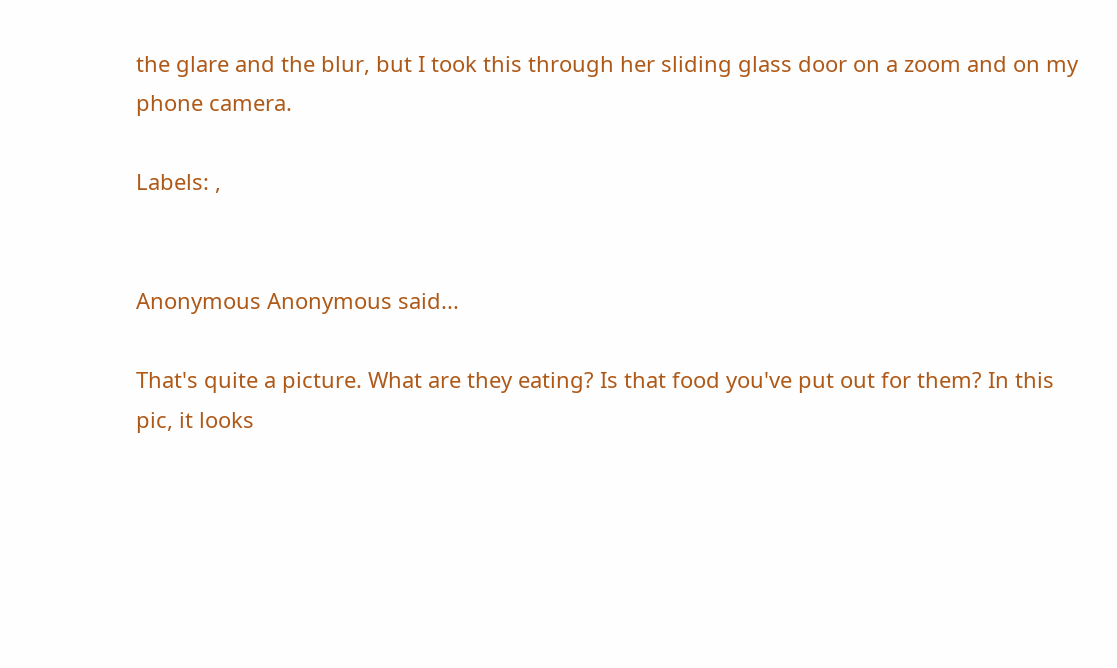the glare and the blur, but I took this through her sliding glass door on a zoom and on my phone camera.

Labels: ,


Anonymous Anonymous said...

That's quite a picture. What are they eating? Is that food you've put out for them? In this pic, it looks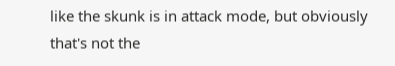like the skunk is in attack mode, but obviously that's not the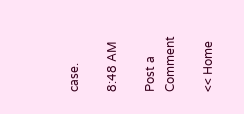case.

8:48 AM

Post a Comment

<< Home